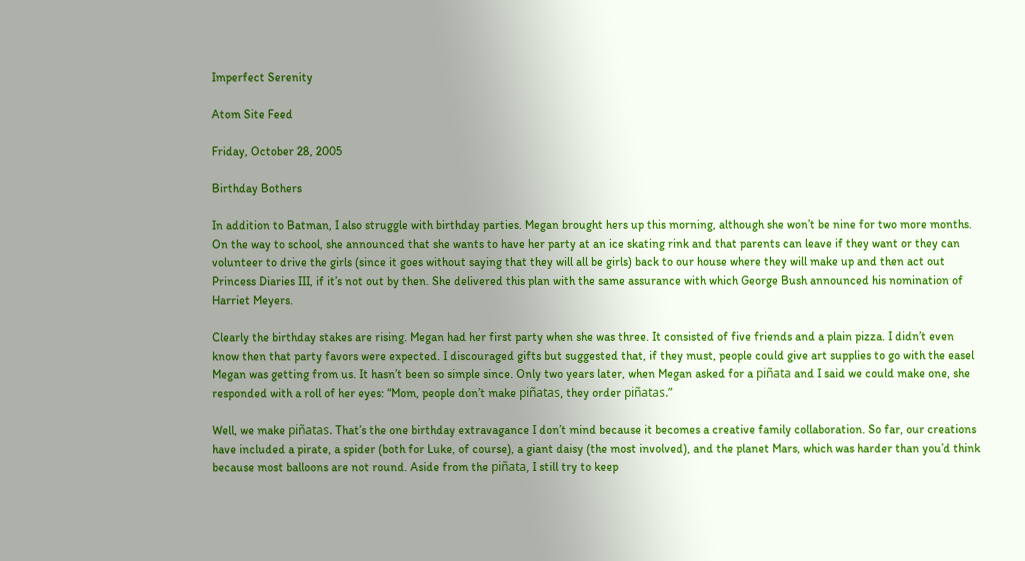Imperfect Serenity

Atom Site Feed

Friday, October 28, 2005

Birthday Bothers

In addition to Batman, I also struggle with birthday parties. Megan brought hers up this morning, although she won’t be nine for two more months. On the way to school, she announced that she wants to have her party at an ice skating rink and that parents can leave if they want or they can volunteer to drive the girls (since it goes without saying that they will all be girls) back to our house where they will make up and then act out Princess Diaries III, if it’s not out by then. She delivered this plan with the same assurance with which George Bush announced his nomination of Harriet Meyers.

Clearly the birthday stakes are rising. Megan had her first party when she was three. It consisted of five friends and a plain pizza. I didn’t even know then that party favors were expected. I discouraged gifts but suggested that, if they must, people could give art supplies to go with the easel Megan was getting from us. It hasn’t been so simple since. Only two years later, when Megan asked for a piñata and I said we could make one, she responded with a roll of her eyes: “Mom, people don’t make piñatas, they order piñatas.”

Well, we make piñatas. That’s the one birthday extravagance I don’t mind because it becomes a creative family collaboration. So far, our creations have included a pirate, a spider (both for Luke, of course), a giant daisy (the most involved), and the planet Mars, which was harder than you’d think because most balloons are not round. Aside from the piñata, I still try to keep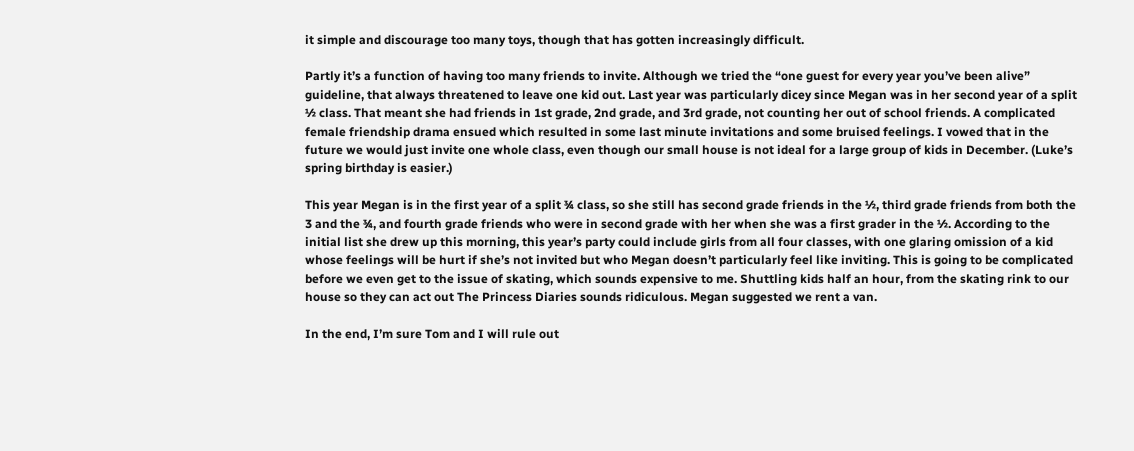it simple and discourage too many toys, though that has gotten increasingly difficult.

Partly it’s a function of having too many friends to invite. Although we tried the “one guest for every year you’ve been alive” guideline, that always threatened to leave one kid out. Last year was particularly dicey since Megan was in her second year of a split ½ class. That meant she had friends in 1st grade, 2nd grade, and 3rd grade, not counting her out of school friends. A complicated female friendship drama ensued which resulted in some last minute invitations and some bruised feelings. I vowed that in the future we would just invite one whole class, even though our small house is not ideal for a large group of kids in December. (Luke’s spring birthday is easier.)

This year Megan is in the first year of a split ¾ class, so she still has second grade friends in the ½, third grade friends from both the 3 and the ¾, and fourth grade friends who were in second grade with her when she was a first grader in the ½. According to the initial list she drew up this morning, this year’s party could include girls from all four classes, with one glaring omission of a kid whose feelings will be hurt if she’s not invited but who Megan doesn’t particularly feel like inviting. This is going to be complicated before we even get to the issue of skating, which sounds expensive to me. Shuttling kids half an hour, from the skating rink to our house so they can act out The Princess Diaries sounds ridiculous. Megan suggested we rent a van.

In the end, I’m sure Tom and I will rule out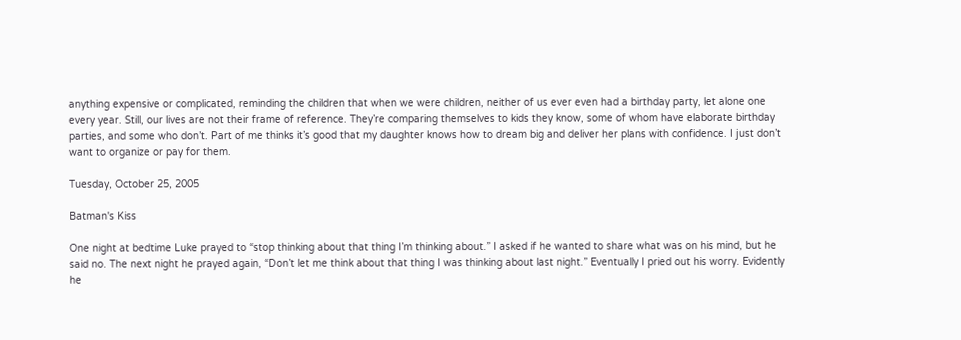anything expensive or complicated, reminding the children that when we were children, neither of us ever even had a birthday party, let alone one every year. Still, our lives are not their frame of reference. They’re comparing themselves to kids they know, some of whom have elaborate birthday parties, and some who don’t. Part of me thinks it’s good that my daughter knows how to dream big and deliver her plans with confidence. I just don’t want to organize or pay for them.

Tuesday, October 25, 2005

Batman's Kiss

One night at bedtime Luke prayed to “stop thinking about that thing I’m thinking about.” I asked if he wanted to share what was on his mind, but he said no. The next night he prayed again, “Don’t let me think about that thing I was thinking about last night.” Eventually I pried out his worry. Evidently he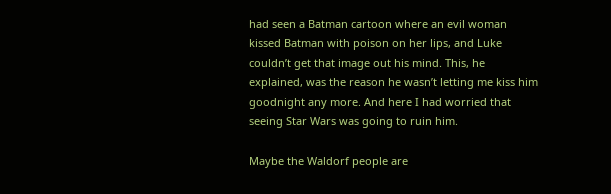had seen a Batman cartoon where an evil woman kissed Batman with poison on her lips, and Luke couldn’t get that image out his mind. This, he explained, was the reason he wasn’t letting me kiss him goodnight any more. And here I had worried that seeing Star Wars was going to ruin him.

Maybe the Waldorf people are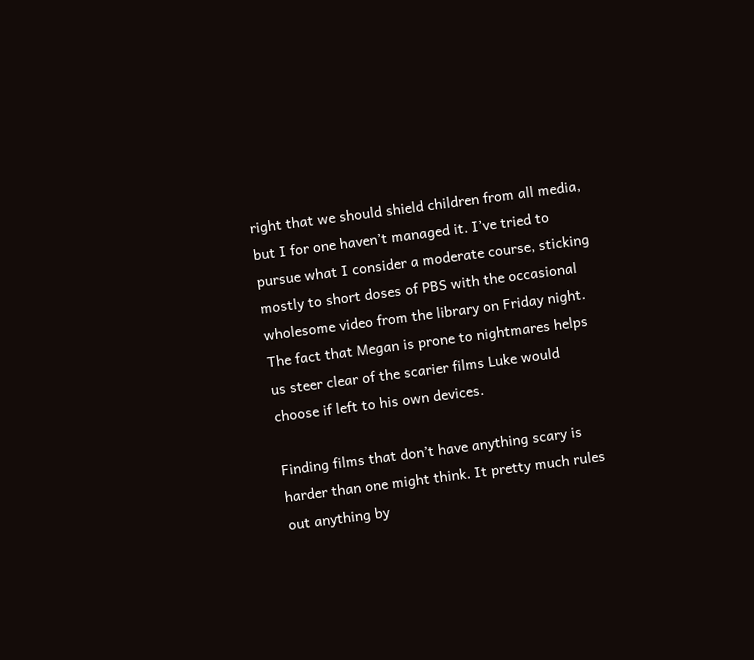right that we should shield children from all media, but I for one haven’t managed it. I’ve tried to pursue what I consider a moderate course, sticking mostly to short doses of PBS with the occasional wholesome video from the library on Friday night. The fact that Megan is prone to nightmares helps us steer clear of the scarier films Luke would choose if left to his own devices.

Finding films that don’t have anything scary is harder than one might think. It pretty much rules out anything by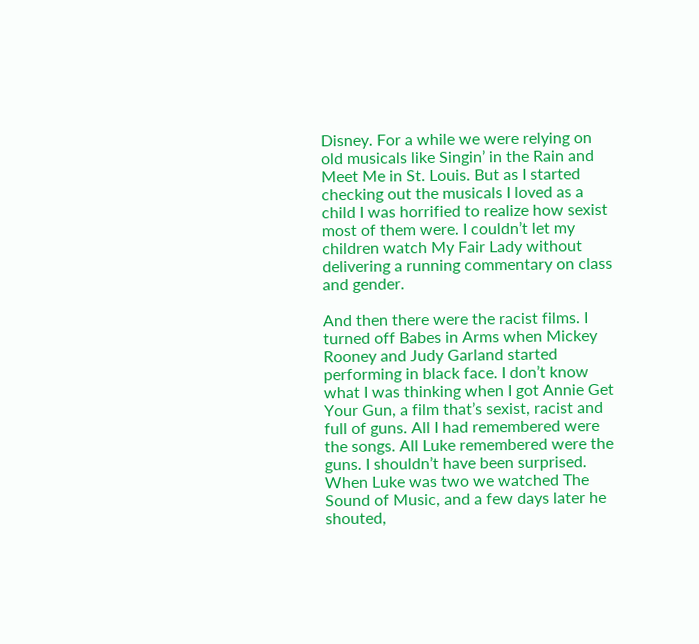Disney. For a while we were relying on old musicals like Singin’ in the Rain and Meet Me in St. Louis. But as I started checking out the musicals I loved as a child I was horrified to realize how sexist most of them were. I couldn’t let my children watch My Fair Lady without delivering a running commentary on class and gender.

And then there were the racist films. I turned off Babes in Arms when Mickey Rooney and Judy Garland started performing in black face. I don’t know what I was thinking when I got Annie Get Your Gun, a film that’s sexist, racist and full of guns. All I had remembered were the songs. All Luke remembered were the guns. I shouldn’t have been surprised. When Luke was two we watched The Sound of Music, and a few days later he shouted,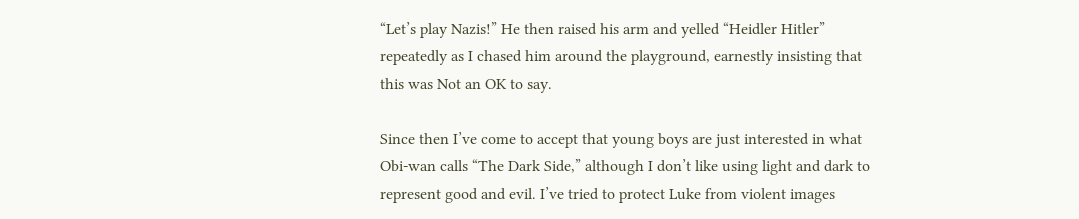“Let’s play Nazis!” He then raised his arm and yelled “Heidler Hitler” repeatedly as I chased him around the playground, earnestly insisting that this was Not an OK to say.

Since then I’ve come to accept that young boys are just interested in what Obi-wan calls “The Dark Side,” although I don’t like using light and dark to represent good and evil. I’ve tried to protect Luke from violent images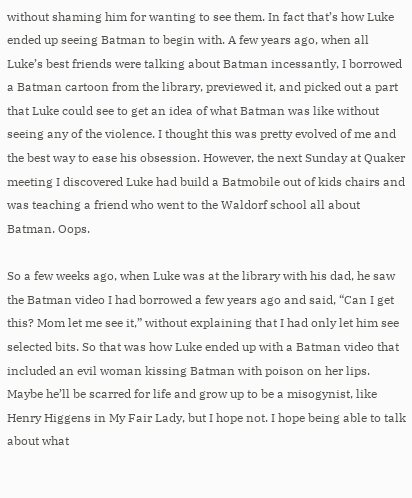without shaming him for wanting to see them. In fact that’s how Luke ended up seeing Batman to begin with. A few years ago, when all Luke’s best friends were talking about Batman incessantly, I borrowed a Batman cartoon from the library, previewed it, and picked out a part that Luke could see to get an idea of what Batman was like without seeing any of the violence. I thought this was pretty evolved of me and the best way to ease his obsession. However, the next Sunday at Quaker meeting I discovered Luke had build a Batmobile out of kids chairs and was teaching a friend who went to the Waldorf school all about Batman. Oops.

So a few weeks ago, when Luke was at the library with his dad, he saw the Batman video I had borrowed a few years ago and said, “Can I get this? Mom let me see it,” without explaining that I had only let him see selected bits. So that was how Luke ended up with a Batman video that included an evil woman kissing Batman with poison on her lips. Maybe he’ll be scarred for life and grow up to be a misogynist, like Henry Higgens in My Fair Lady, but I hope not. I hope being able to talk about what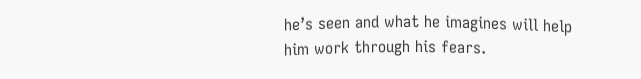he’s seen and what he imagines will help him work through his fears.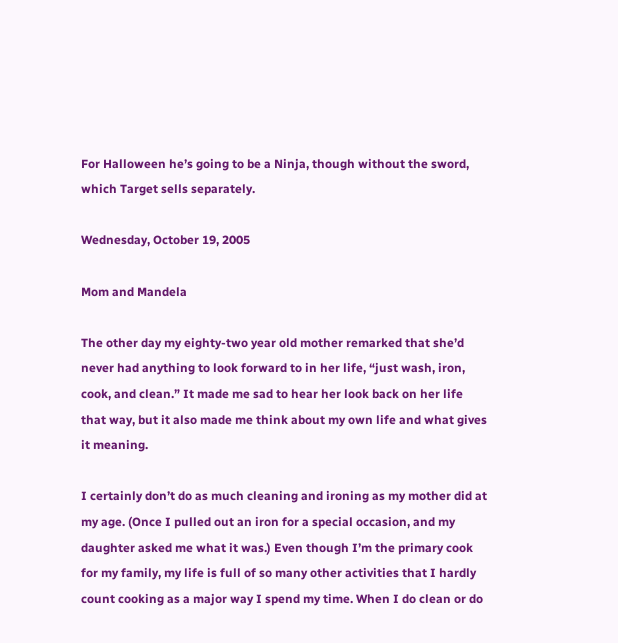For Halloween he’s going to be a Ninja, though without the sword, which Target sells separately.

Wednesday, October 19, 2005

Mom and Mandela

The other day my eighty-two year old mother remarked that she’d never had anything to look forward to in her life, “just wash, iron, cook, and clean.” It made me sad to hear her look back on her life that way, but it also made me think about my own life and what gives it meaning.

I certainly don’t do as much cleaning and ironing as my mother did at my age. (Once I pulled out an iron for a special occasion, and my daughter asked me what it was.) Even though I’m the primary cook for my family, my life is full of so many other activities that I hardly count cooking as a major way I spend my time. When I do clean or do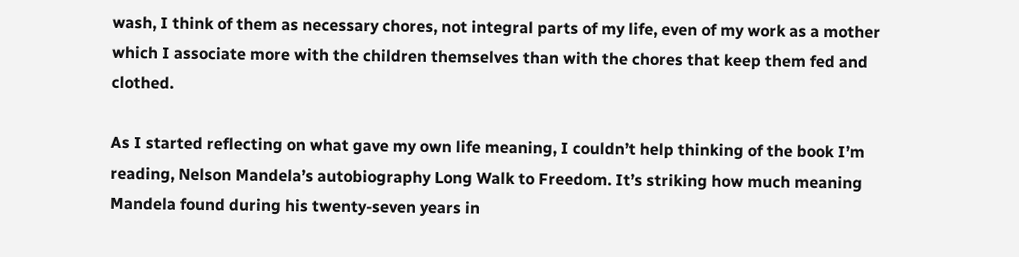wash, I think of them as necessary chores, not integral parts of my life, even of my work as a mother which I associate more with the children themselves than with the chores that keep them fed and clothed.

As I started reflecting on what gave my own life meaning, I couldn’t help thinking of the book I’m reading, Nelson Mandela’s autobiography Long Walk to Freedom. It’s striking how much meaning Mandela found during his twenty-seven years in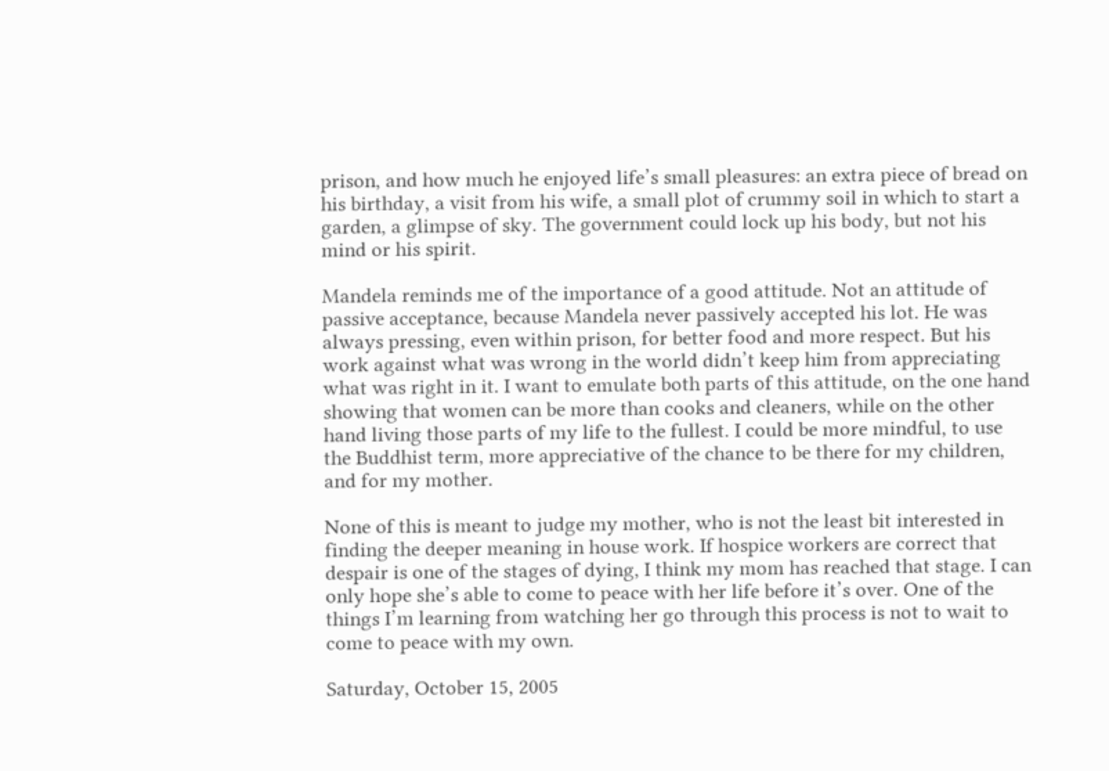prison, and how much he enjoyed life’s small pleasures: an extra piece of bread on his birthday, a visit from his wife, a small plot of crummy soil in which to start a garden, a glimpse of sky. The government could lock up his body, but not his mind or his spirit.

Mandela reminds me of the importance of a good attitude. Not an attitude of passive acceptance, because Mandela never passively accepted his lot. He was always pressing, even within prison, for better food and more respect. But his work against what was wrong in the world didn’t keep him from appreciating what was right in it. I want to emulate both parts of this attitude, on the one hand showing that women can be more than cooks and cleaners, while on the other hand living those parts of my life to the fullest. I could be more mindful, to use the Buddhist term, more appreciative of the chance to be there for my children, and for my mother.

None of this is meant to judge my mother, who is not the least bit interested in finding the deeper meaning in house work. If hospice workers are correct that despair is one of the stages of dying, I think my mom has reached that stage. I can only hope she’s able to come to peace with her life before it’s over. One of the things I’m learning from watching her go through this process is not to wait to come to peace with my own.

Saturday, October 15, 2005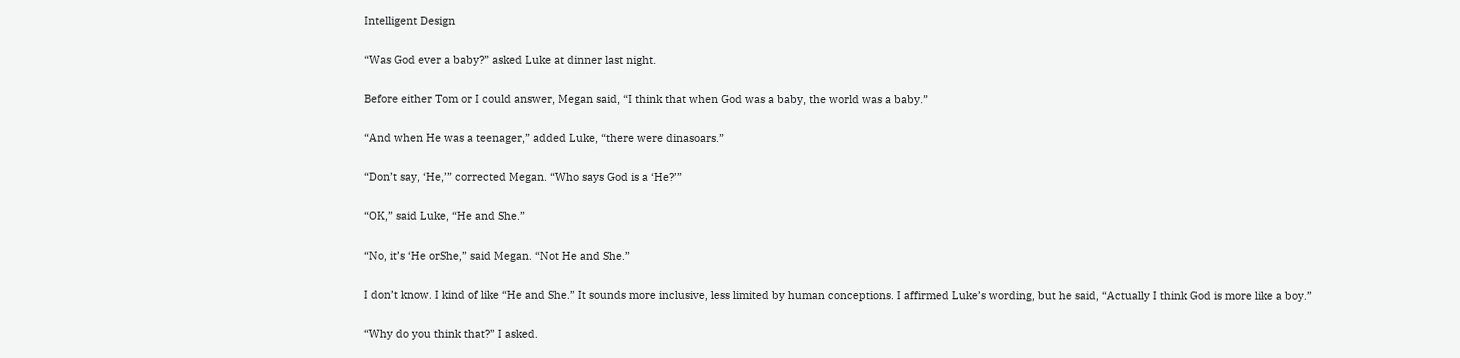Intelligent Design

“Was God ever a baby?” asked Luke at dinner last night.

Before either Tom or I could answer, Megan said, “I think that when God was a baby, the world was a baby.”

“And when He was a teenager,” added Luke, “there were dinasoars.”

“Don’t say, ‘He,’” corrected Megan. “Who says God is a ‘He?’”

“OK,” said Luke, “He and She.”

“No, it’s ‘He orShe,” said Megan. “Not He and She.”

I don’t know. I kind of like “He and She.” It sounds more inclusive, less limited by human conceptions. I affirmed Luke’s wording, but he said, “Actually I think God is more like a boy.”

“Why do you think that?” I asked.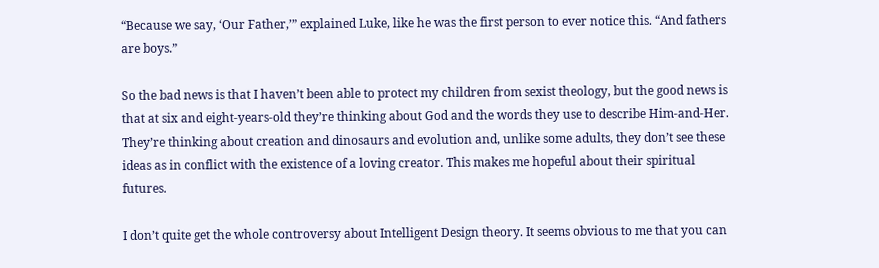“Because we say, ‘Our Father,’” explained Luke, like he was the first person to ever notice this. “And fathers are boys.”

So the bad news is that I haven’t been able to protect my children from sexist theology, but the good news is that at six and eight-years-old they’re thinking about God and the words they use to describe Him-and-Her. They’re thinking about creation and dinosaurs and evolution and, unlike some adults, they don’t see these ideas as in conflict with the existence of a loving creator. This makes me hopeful about their spiritual futures.

I don’t quite get the whole controversy about Intelligent Design theory. It seems obvious to me that you can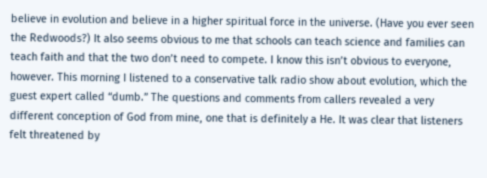believe in evolution and believe in a higher spiritual force in the universe. (Have you ever seen the Redwoods?) It also seems obvious to me that schools can teach science and families can teach faith and that the two don’t need to compete. I know this isn’t obvious to everyone, however. This morning I listened to a conservative talk radio show about evolution, which the guest expert called “dumb.” The questions and comments from callers revealed a very different conception of God from mine, one that is definitely a He. It was clear that listeners felt threatened by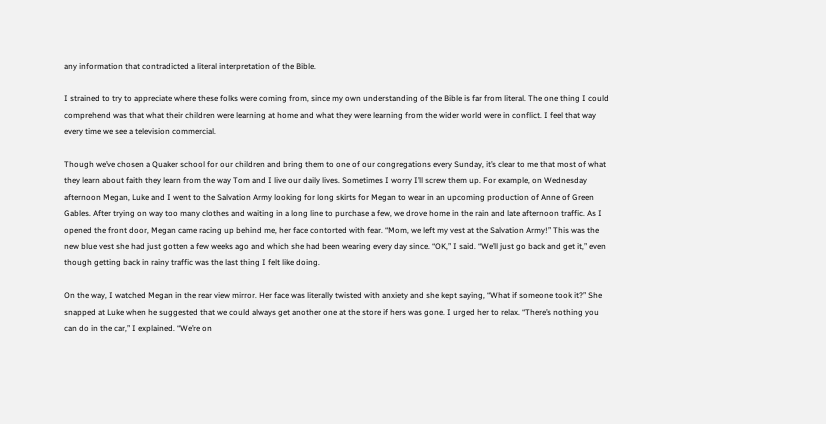any information that contradicted a literal interpretation of the Bible.

I strained to try to appreciate where these folks were coming from, since my own understanding of the Bible is far from literal. The one thing I could comprehend was that what their children were learning at home and what they were learning from the wider world were in conflict. I feel that way every time we see a television commercial.

Though we’ve chosen a Quaker school for our children and bring them to one of our congregations every Sunday, it’s clear to me that most of what they learn about faith they learn from the way Tom and I live our daily lives. Sometimes I worry I’ll screw them up. For example, on Wednesday afternoon Megan, Luke and I went to the Salvation Army looking for long skirts for Megan to wear in an upcoming production of Anne of Green Gables. After trying on way too many clothes and waiting in a long line to purchase a few, we drove home in the rain and late afternoon traffic. As I opened the front door, Megan came racing up behind me, her face contorted with fear. “Mom, we left my vest at the Salvation Army!” This was the new blue vest she had just gotten a few weeks ago and which she had been wearing every day since. “OK,” I said. “We’ll just go back and get it,” even though getting back in rainy traffic was the last thing I felt like doing.

On the way, I watched Megan in the rear view mirror. Her face was literally twisted with anxiety and she kept saying, “What if someone took it?” She snapped at Luke when he suggested that we could always get another one at the store if hers was gone. I urged her to relax. “There’s nothing you can do in the car,” I explained. “We’re on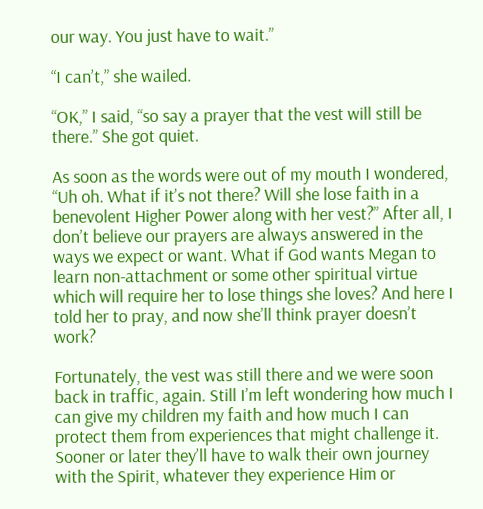our way. You just have to wait.”

“I can’t,” she wailed.

“OK,” I said, “so say a prayer that the vest will still be there.” She got quiet.

As soon as the words were out of my mouth I wondered, “Uh oh. What if it’s not there? Will she lose faith in a benevolent Higher Power along with her vest?” After all, I don’t believe our prayers are always answered in the ways we expect or want. What if God wants Megan to learn non-attachment or some other spiritual virtue which will require her to lose things she loves? And here I told her to pray, and now she’ll think prayer doesn’t work?

Fortunately, the vest was still there and we were soon back in traffic, again. Still I’m left wondering how much I can give my children my faith and how much I can protect them from experiences that might challenge it. Sooner or later they’ll have to walk their own journey with the Spirit, whatever they experience Him or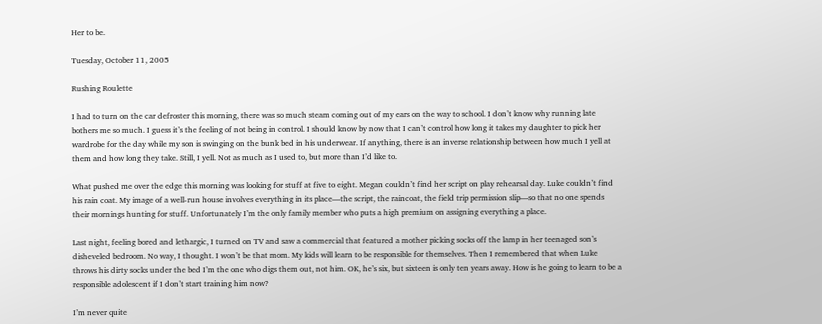Her to be.

Tuesday, October 11, 2005

Rushing Roulette

I had to turn on the car defroster this morning, there was so much steam coming out of my ears on the way to school. I don’t know why running late bothers me so much. I guess it’s the feeling of not being in control. I should know by now that I can’t control how long it takes my daughter to pick her wardrobe for the day while my son is swinging on the bunk bed in his underwear. If anything, there is an inverse relationship between how much I yell at them and how long they take. Still, I yell. Not as much as I used to, but more than I’d like to.

What pushed me over the edge this morning was looking for stuff at five to eight. Megan couldn’t find her script on play rehearsal day. Luke couldn’t find his rain coat. My image of a well-run house involves everything in its place—the script, the raincoat, the field trip permission slip—so that no one spends their mornings hunting for stuff. Unfortunately I’m the only family member who puts a high premium on assigning everything a place.

Last night, feeling bored and lethargic, I turned on TV and saw a commercial that featured a mother picking socks off the lamp in her teenaged son’s disheveled bedroom. No way, I thought. I won’t be that mom. My kids will learn to be responsible for themselves. Then I remembered that when Luke throws his dirty socks under the bed I’m the one who digs them out, not him. OK, he’s six, but sixteen is only ten years away. How is he going to learn to be a responsible adolescent if I don’t start training him now?

I’m never quite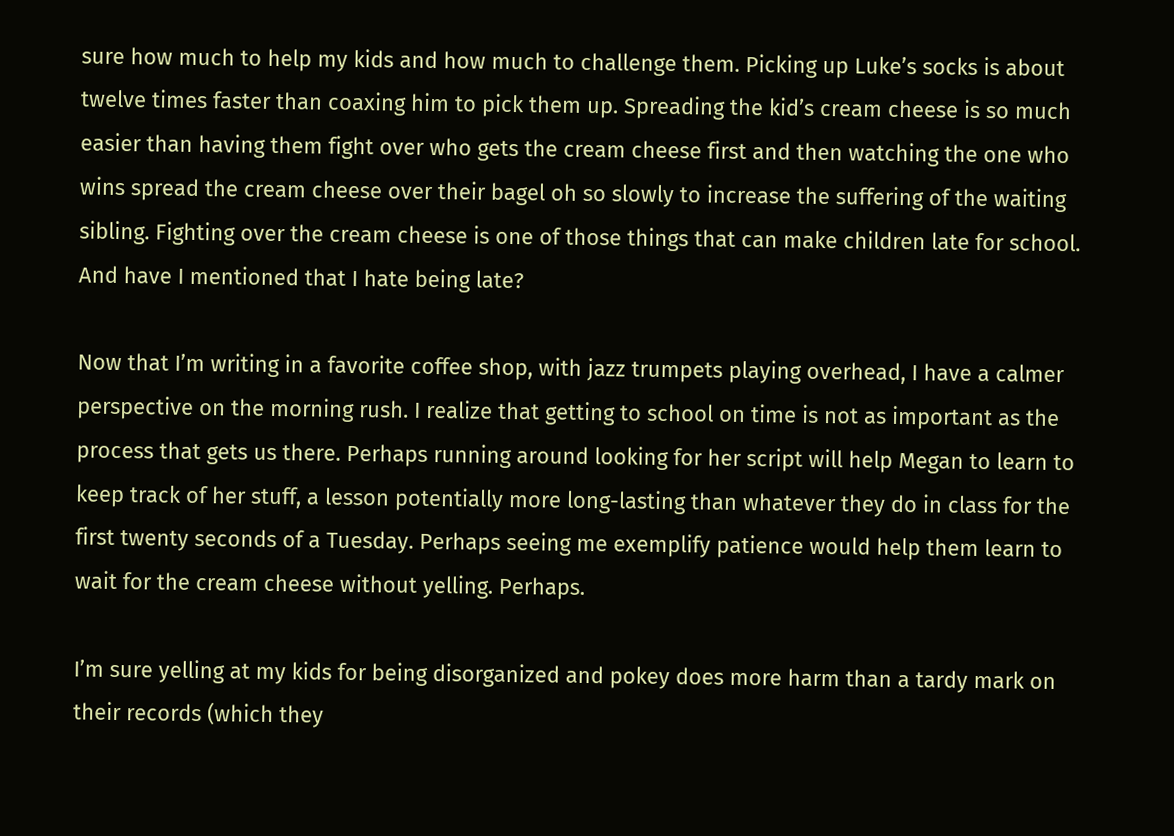sure how much to help my kids and how much to challenge them. Picking up Luke’s socks is about twelve times faster than coaxing him to pick them up. Spreading the kid’s cream cheese is so much easier than having them fight over who gets the cream cheese first and then watching the one who wins spread the cream cheese over their bagel oh so slowly to increase the suffering of the waiting sibling. Fighting over the cream cheese is one of those things that can make children late for school. And have I mentioned that I hate being late?

Now that I’m writing in a favorite coffee shop, with jazz trumpets playing overhead, I have a calmer perspective on the morning rush. I realize that getting to school on time is not as important as the process that gets us there. Perhaps running around looking for her script will help Megan to learn to keep track of her stuff, a lesson potentially more long-lasting than whatever they do in class for the first twenty seconds of a Tuesday. Perhaps seeing me exemplify patience would help them learn to wait for the cream cheese without yelling. Perhaps.

I’m sure yelling at my kids for being disorganized and pokey does more harm than a tardy mark on their records (which they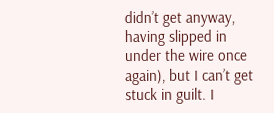didn’t get anyway, having slipped in under the wire once again), but I can’t get stuck in guilt. I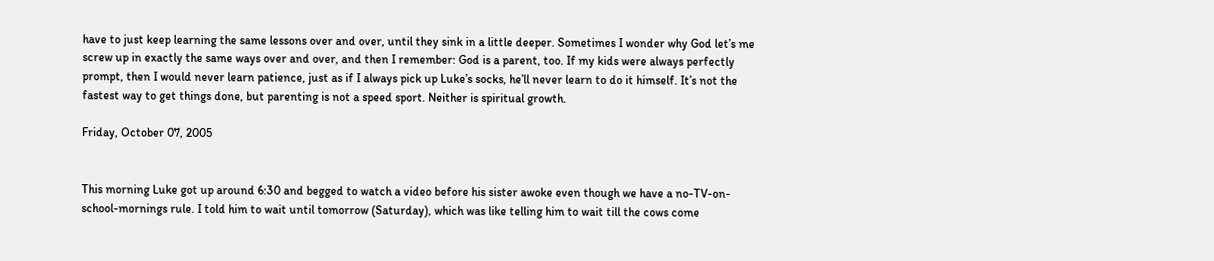have to just keep learning the same lessons over and over, until they sink in a little deeper. Sometimes I wonder why God let’s me screw up in exactly the same ways over and over, and then I remember: God is a parent, too. If my kids were always perfectly prompt, then I would never learn patience, just as if I always pick up Luke’s socks, he’ll never learn to do it himself. It’s not the fastest way to get things done, but parenting is not a speed sport. Neither is spiritual growth.

Friday, October 07, 2005


This morning Luke got up around 6:30 and begged to watch a video before his sister awoke even though we have a no-TV-on-school-mornings rule. I told him to wait until tomorrow (Saturday), which was like telling him to wait till the cows come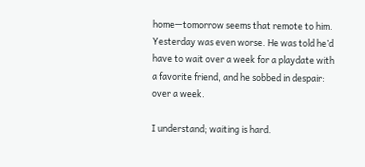home—tomorrow seems that remote to him. Yesterday was even worse. He was told he’d have to wait over a week for a playdate with a favorite friend, and he sobbed in despair: over a week.

I understand; waiting is hard.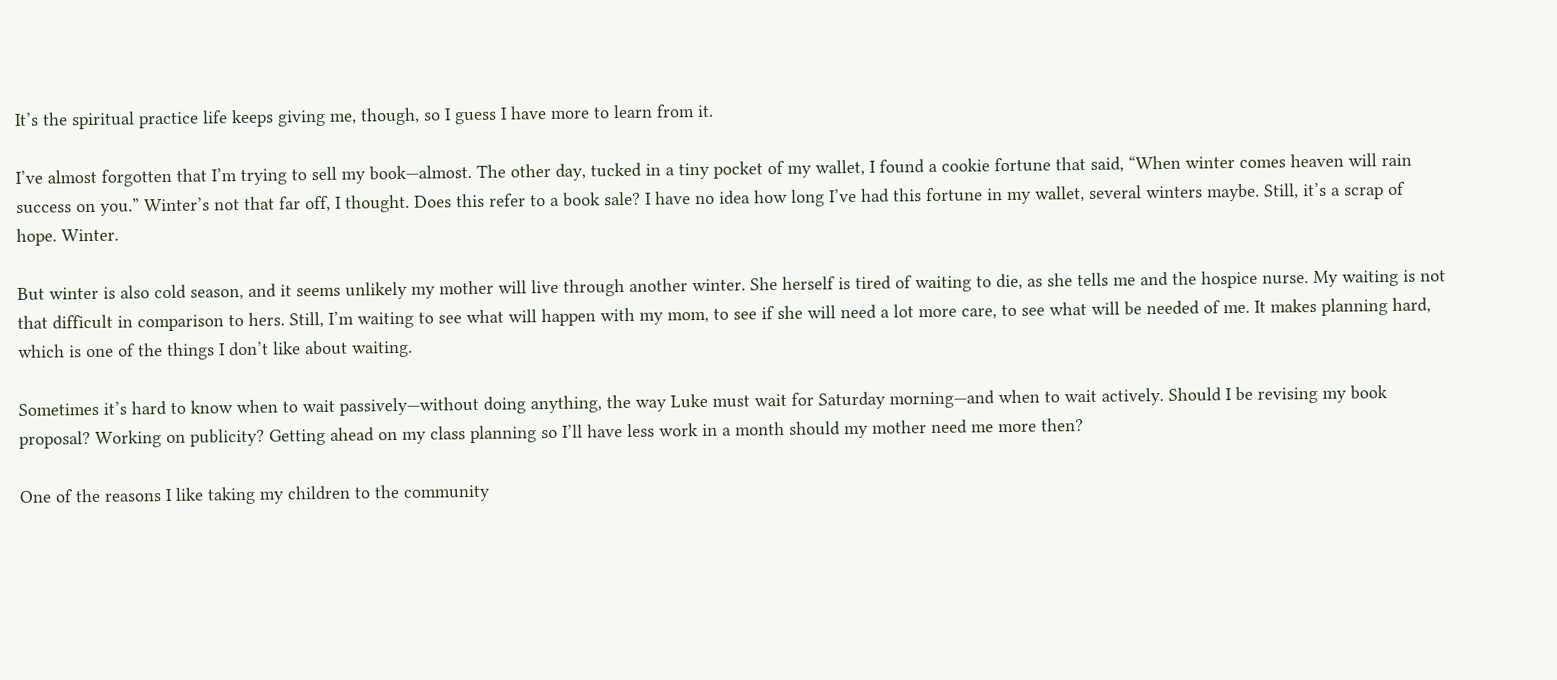It’s the spiritual practice life keeps giving me, though, so I guess I have more to learn from it.

I’ve almost forgotten that I’m trying to sell my book—almost. The other day, tucked in a tiny pocket of my wallet, I found a cookie fortune that said, “When winter comes heaven will rain success on you.” Winter’s not that far off, I thought. Does this refer to a book sale? I have no idea how long I’ve had this fortune in my wallet, several winters maybe. Still, it’s a scrap of hope. Winter.

But winter is also cold season, and it seems unlikely my mother will live through another winter. She herself is tired of waiting to die, as she tells me and the hospice nurse. My waiting is not that difficult in comparison to hers. Still, I’m waiting to see what will happen with my mom, to see if she will need a lot more care, to see what will be needed of me. It makes planning hard, which is one of the things I don’t like about waiting.

Sometimes it’s hard to know when to wait passively—without doing anything, the way Luke must wait for Saturday morning—and when to wait actively. Should I be revising my book proposal? Working on publicity? Getting ahead on my class planning so I’ll have less work in a month should my mother need me more then?

One of the reasons I like taking my children to the community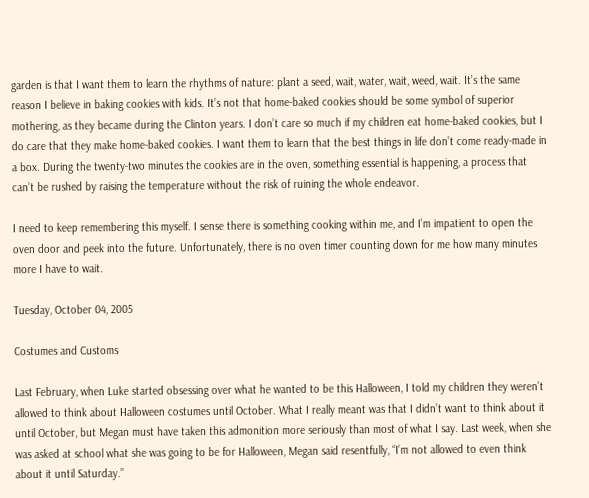garden is that I want them to learn the rhythms of nature: plant a seed, wait, water, wait, weed, wait. It’s the same reason I believe in baking cookies with kids. It’s not that home-baked cookies should be some symbol of superior mothering, as they became during the Clinton years. I don’t care so much if my children eat home-baked cookies, but I do care that they make home-baked cookies. I want them to learn that the best things in life don’t come ready-made in a box. During the twenty-two minutes the cookies are in the oven, something essential is happening, a process that can’t be rushed by raising the temperature without the risk of ruining the whole endeavor.

I need to keep remembering this myself. I sense there is something cooking within me, and I’m impatient to open the oven door and peek into the future. Unfortunately, there is no oven timer counting down for me how many minutes more I have to wait.

Tuesday, October 04, 2005

Costumes and Customs

Last February, when Luke started obsessing over what he wanted to be this Halloween, I told my children they weren’t allowed to think about Halloween costumes until October. What I really meant was that I didn’t want to think about it until October, but Megan must have taken this admonition more seriously than most of what I say. Last week, when she was asked at school what she was going to be for Halloween, Megan said resentfully, “I’m not allowed to even think about it until Saturday.”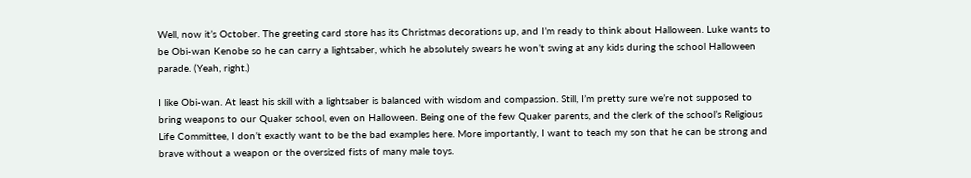Well, now it’s October. The greeting card store has its Christmas decorations up, and I’m ready to think about Halloween. Luke wants to be Obi-wan Kenobe so he can carry a lightsaber, which he absolutely swears he won’t swing at any kids during the school Halloween parade. (Yeah, right.)

I like Obi-wan. At least his skill with a lightsaber is balanced with wisdom and compassion. Still, I’m pretty sure we’re not supposed to bring weapons to our Quaker school, even on Halloween. Being one of the few Quaker parents, and the clerk of the school’s Religious Life Committee, I don’t exactly want to be the bad examples here. More importantly, I want to teach my son that he can be strong and brave without a weapon or the oversized fists of many male toys.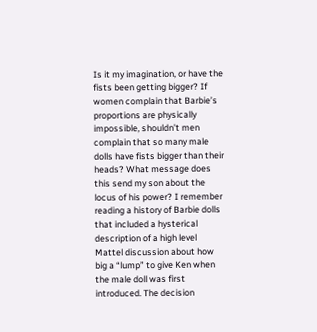Is it my imagination, or have the fists been getting bigger? If women complain that Barbie’s proportions are physically impossible, shouldn’t men complain that so many male dolls have fists bigger than their heads? What message does this send my son about the locus of his power? I remember reading a history of Barbie dolls that included a hysterical description of a high level Mattel discussion about how big a “lump” to give Ken when the male doll was first introduced. The decision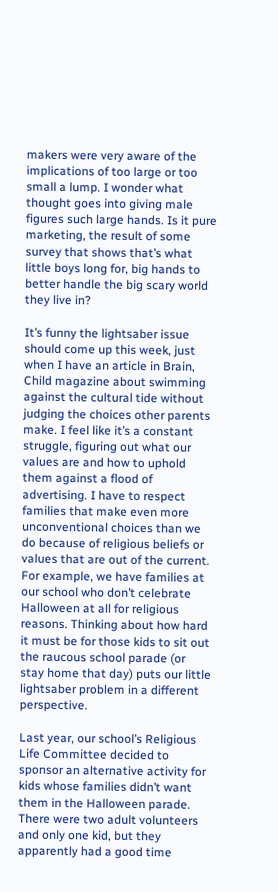makers were very aware of the implications of too large or too small a lump. I wonder what thought goes into giving male figures such large hands. Is it pure marketing, the result of some survey that shows that’s what little boys long for, big hands to better handle the big scary world they live in?

It’s funny the lightsaber issue should come up this week, just when I have an article in Brain, Child magazine about swimming against the cultural tide without judging the choices other parents make. I feel like it’s a constant struggle, figuring out what our values are and how to uphold them against a flood of advertising. I have to respect families that make even more unconventional choices than we do because of religious beliefs or values that are out of the current. For example, we have families at our school who don’t celebrate Halloween at all for religious reasons. Thinking about how hard it must be for those kids to sit out the raucous school parade (or stay home that day) puts our little lightsaber problem in a different perspective.

Last year, our school’s Religious Life Committee decided to sponsor an alternative activity for kids whose families didn’t want them in the Halloween parade. There were two adult volunteers and only one kid, but they apparently had a good time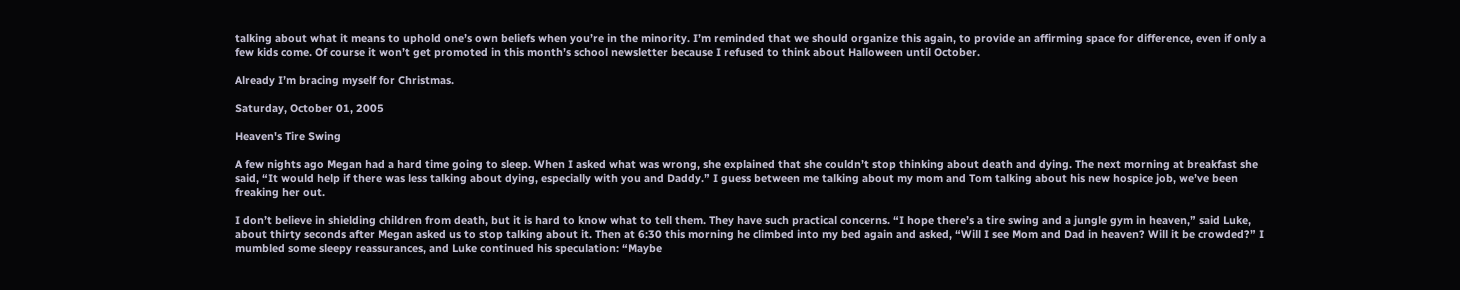talking about what it means to uphold one’s own beliefs when you’re in the minority. I’m reminded that we should organize this again, to provide an affirming space for difference, even if only a few kids come. Of course it won’t get promoted in this month’s school newsletter because I refused to think about Halloween until October.

Already I’m bracing myself for Christmas.

Saturday, October 01, 2005

Heaven's Tire Swing

A few nights ago Megan had a hard time going to sleep. When I asked what was wrong, she explained that she couldn’t stop thinking about death and dying. The next morning at breakfast she said, “It would help if there was less talking about dying, especially with you and Daddy.” I guess between me talking about my mom and Tom talking about his new hospice job, we’ve been freaking her out.

I don’t believe in shielding children from death, but it is hard to know what to tell them. They have such practical concerns. “I hope there’s a tire swing and a jungle gym in heaven,” said Luke, about thirty seconds after Megan asked us to stop talking about it. Then at 6:30 this morning he climbed into my bed again and asked, “Will I see Mom and Dad in heaven? Will it be crowded?” I mumbled some sleepy reassurances, and Luke continued his speculation: “Maybe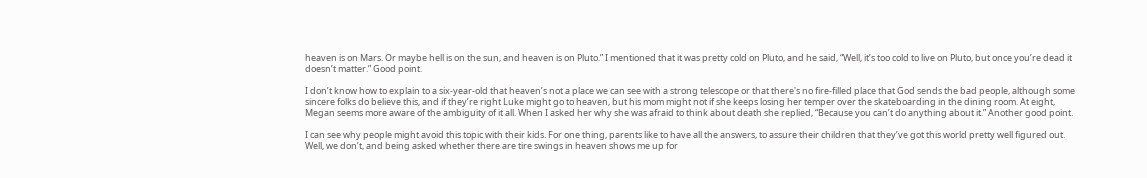heaven is on Mars. Or maybe hell is on the sun, and heaven is on Pluto.” I mentioned that it was pretty cold on Pluto, and he said, “Well, it’s too cold to live on Pluto, but once you’re dead it doesn’t matter.” Good point.

I don’t know how to explain to a six-year-old that heaven’s not a place we can see with a strong telescope or that there's no fire-filled place that God sends the bad people, although some sincere folks do believe this, and if they’re right Luke might go to heaven, but his mom might not if she keeps losing her temper over the skateboarding in the dining room. At eight, Megan seems more aware of the ambiguity of it all. When I asked her why she was afraid to think about death she replied, “Because you can’t do anything about it.” Another good point.

I can see why people might avoid this topic with their kids. For one thing, parents like to have all the answers, to assure their children that they’ve got this world pretty well figured out. Well, we don’t, and being asked whether there are tire swings in heaven shows me up for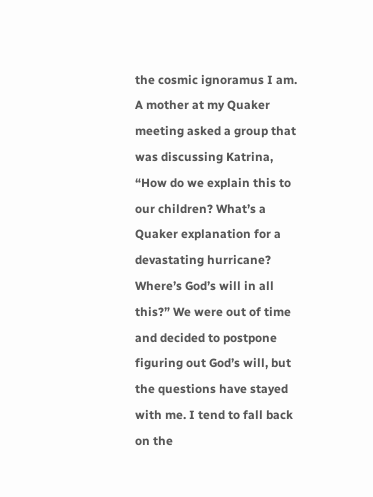the cosmic ignoramus I am. A mother at my Quaker meeting asked a group that was discussing Katrina, “How do we explain this to our children? What’s a Quaker explanation for a devastating hurricane? Where’s God’s will in all this?” We were out of time and decided to postpone figuring out God’s will, but the questions have stayed with me. I tend to fall back on the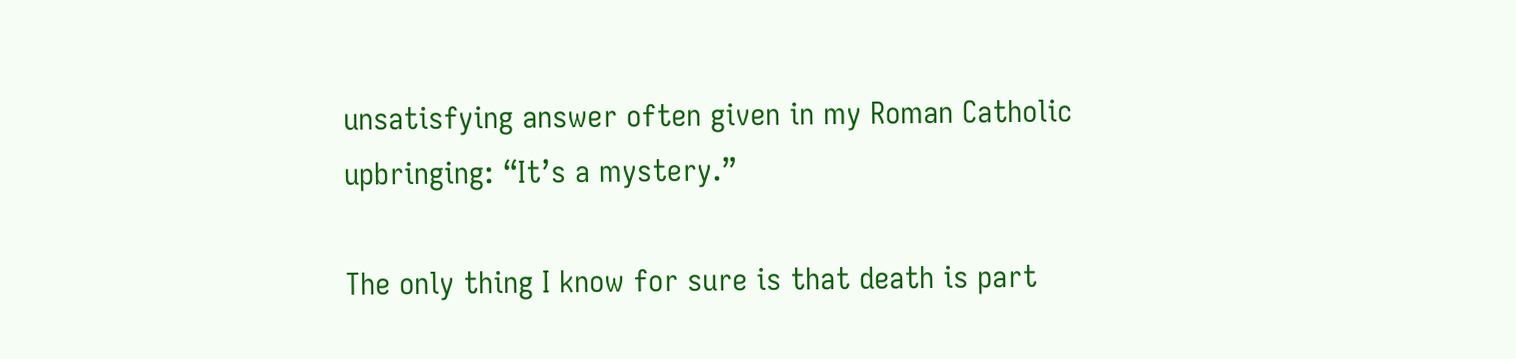unsatisfying answer often given in my Roman Catholic upbringing: “It’s a mystery.”

The only thing I know for sure is that death is part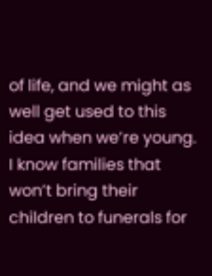of life, and we might as well get used to this idea when we’re young. I know families that won’t bring their children to funerals for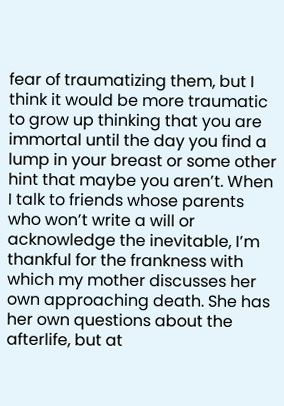fear of traumatizing them, but I think it would be more traumatic to grow up thinking that you are immortal until the day you find a lump in your breast or some other hint that maybe you aren’t. When I talk to friends whose parents who won’t write a will or acknowledge the inevitable, I’m thankful for the frankness with which my mother discusses her own approaching death. She has her own questions about the afterlife, but at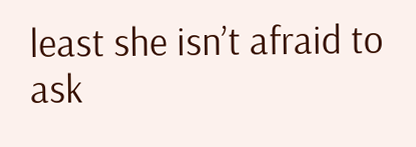least she isn’t afraid to ask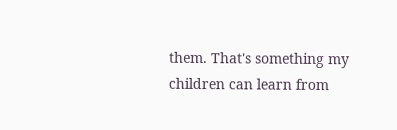them. That's something my children can learn from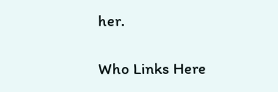her.

Who Links Here